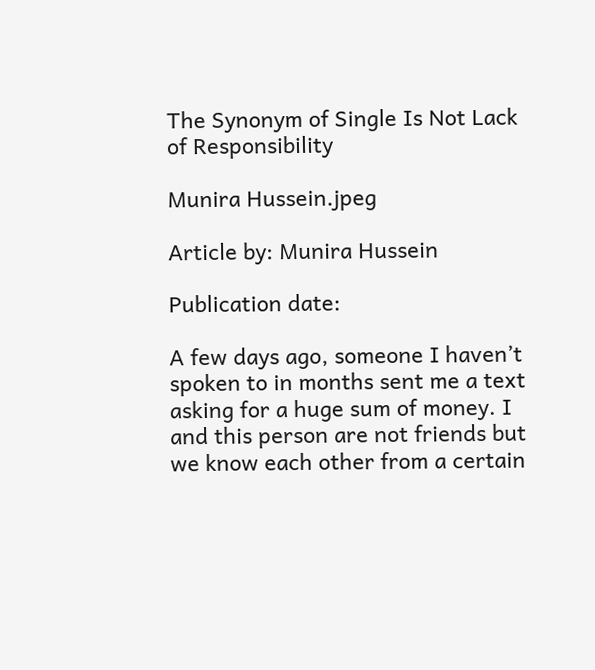The Synonym of Single Is Not Lack of Responsibility

Munira Hussein.jpeg

Article by: Munira Hussein

Publication date:

A few days ago, someone I haven’t spoken to in months sent me a text asking for a huge sum of money. I and this person are not friends but we know each other from a certain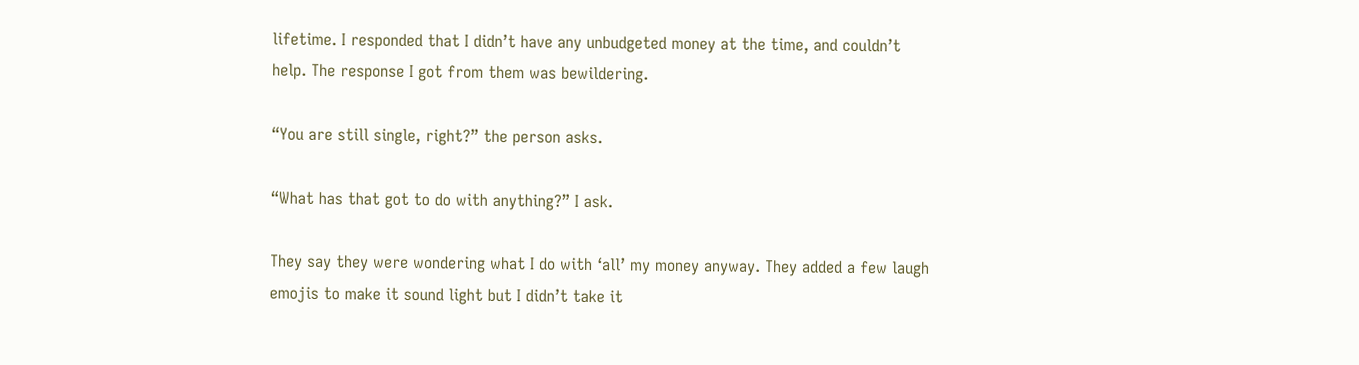lifetime. I responded that I didn’t have any unbudgeted money at the time, and couldn’t help. The response I got from them was bewildering.

“You are still single, right?” the person asks.

“What has that got to do with anything?” I ask.

They say they were wondering what I do with ‘all’ my money anyway. They added a few laugh emojis to make it sound light but I didn’t take it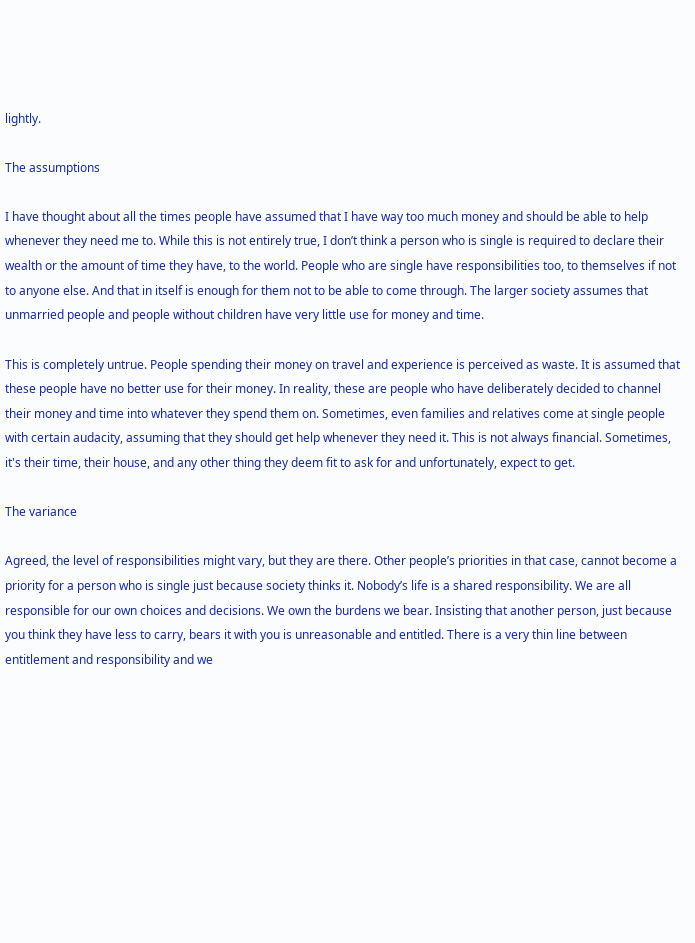lightly.

The assumptions

I have thought about all the times people have assumed that I have way too much money and should be able to help whenever they need me to. While this is not entirely true, I don’t think a person who is single is required to declare their wealth or the amount of time they have, to the world. People who are single have responsibilities too, to themselves if not to anyone else. And that in itself is enough for them not to be able to come through. The larger society assumes that unmarried people and people without children have very little use for money and time.

This is completely untrue. People spending their money on travel and experience is perceived as waste. It is assumed that these people have no better use for their money. In reality, these are people who have deliberately decided to channel their money and time into whatever they spend them on. Sometimes, even families and relatives come at single people with certain audacity, assuming that they should get help whenever they need it. This is not always financial. Sometimes, it's their time, their house, and any other thing they deem fit to ask for and unfortunately, expect to get.

The variance

Agreed, the level of responsibilities might vary, but they are there. Other people’s priorities in that case, cannot become a priority for a person who is single just because society thinks it. Nobody’s life is a shared responsibility. We are all responsible for our own choices and decisions. We own the burdens we bear. Insisting that another person, just because you think they have less to carry, bears it with you is unreasonable and entitled. There is a very thin line between entitlement and responsibility and we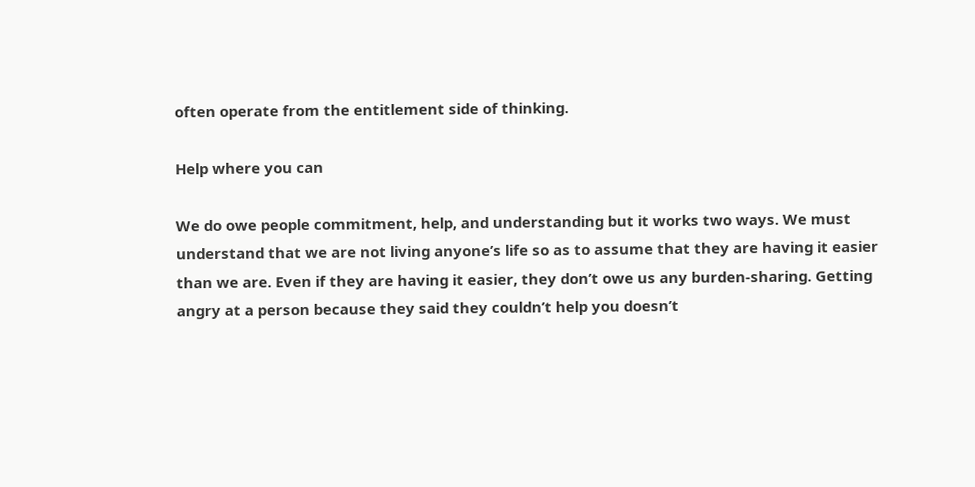often operate from the entitlement side of thinking.

Help where you can

We do owe people commitment, help, and understanding but it works two ways. We must understand that we are not living anyone’s life so as to assume that they are having it easier than we are. Even if they are having it easier, they don’t owe us any burden-sharing. Getting angry at a person because they said they couldn’t help you doesn’t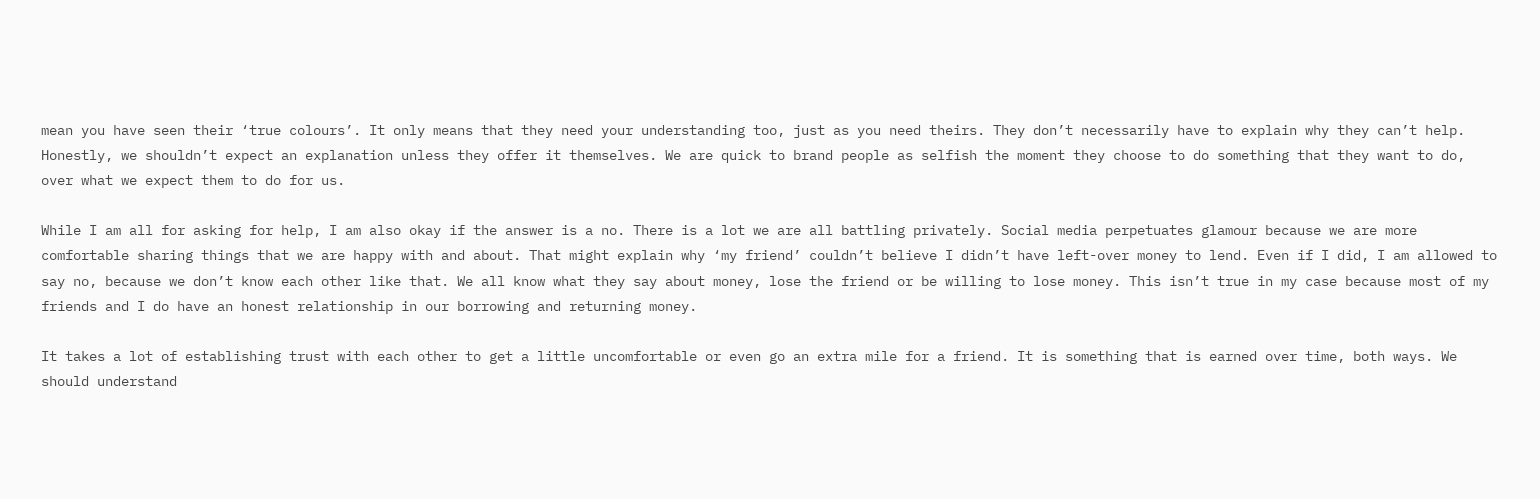mean you have seen their ‘true colours’. It only means that they need your understanding too, just as you need theirs. They don’t necessarily have to explain why they can’t help. Honestly, we shouldn’t expect an explanation unless they offer it themselves. We are quick to brand people as selfish the moment they choose to do something that they want to do, over what we expect them to do for us.

While I am all for asking for help, I am also okay if the answer is a no. There is a lot we are all battling privately. Social media perpetuates glamour because we are more comfortable sharing things that we are happy with and about. That might explain why ‘my friend’ couldn’t believe I didn’t have left-over money to lend. Even if I did, I am allowed to say no, because we don’t know each other like that. We all know what they say about money, lose the friend or be willing to lose money. This isn’t true in my case because most of my friends and I do have an honest relationship in our borrowing and returning money.

It takes a lot of establishing trust with each other to get a little uncomfortable or even go an extra mile for a friend. It is something that is earned over time, both ways. We should understand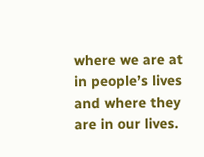where we are at in people’s lives and where they are in our lives.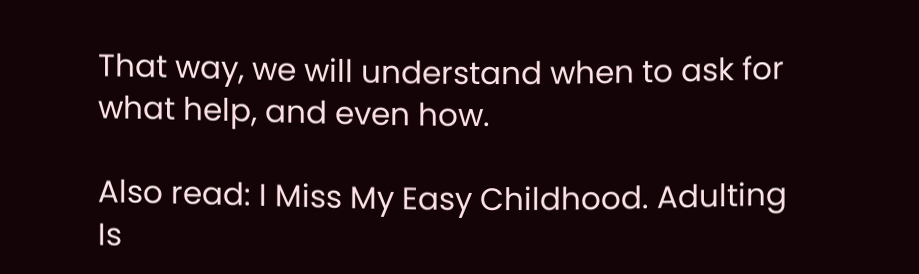That way, we will understand when to ask for what help, and even how.

Also read: I Miss My Easy Childhood. Adulting Is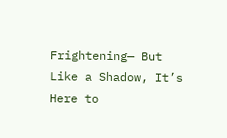Frightening— But Like a Shadow, It’s Here to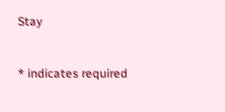Stay


* indicates required